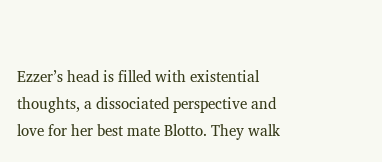Ezzer’s head is filled with existential thoughts, a dissociated perspective and love for her best mate Blotto. They walk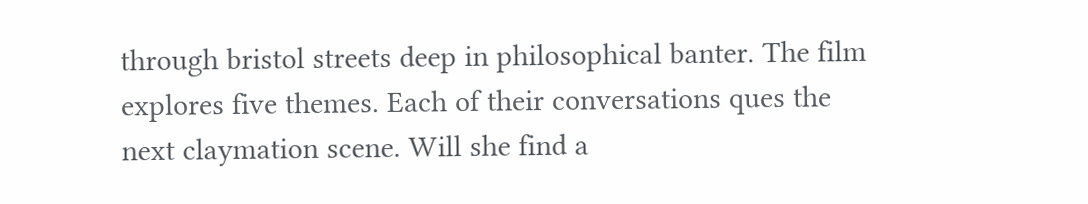through bristol streets deep in philosophical banter. The film explores five themes. Each of their conversations ques the next claymation scene. Will she find a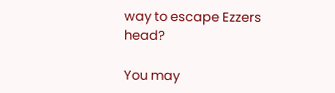way to escape Ezzers head?

You may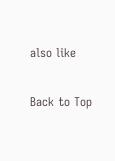also like

Back to Top